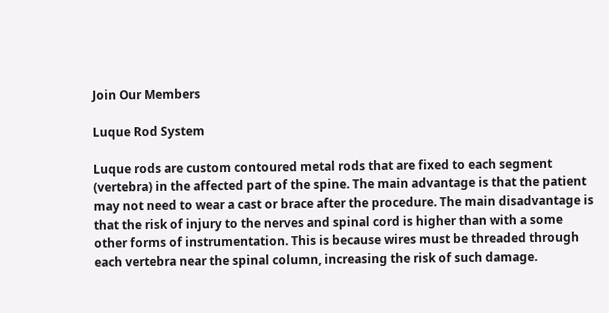Join Our Members

Luque Rod System

Luque rods are custom contoured metal rods that are fixed to each segment (vertebra) in the affected part of the spine. The main advantage is that the patient may not need to wear a cast or brace after the procedure. The main disadvantage is that the risk of injury to the nerves and spinal cord is higher than with a some other forms of instrumentation. This is because wires must be threaded through each vertebra near the spinal column, increasing the risk of such damage.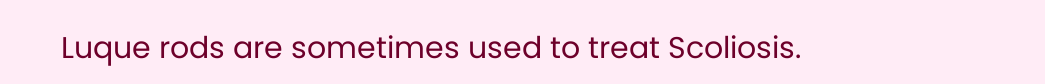Luque rods are sometimes used to treat Scoliosis.